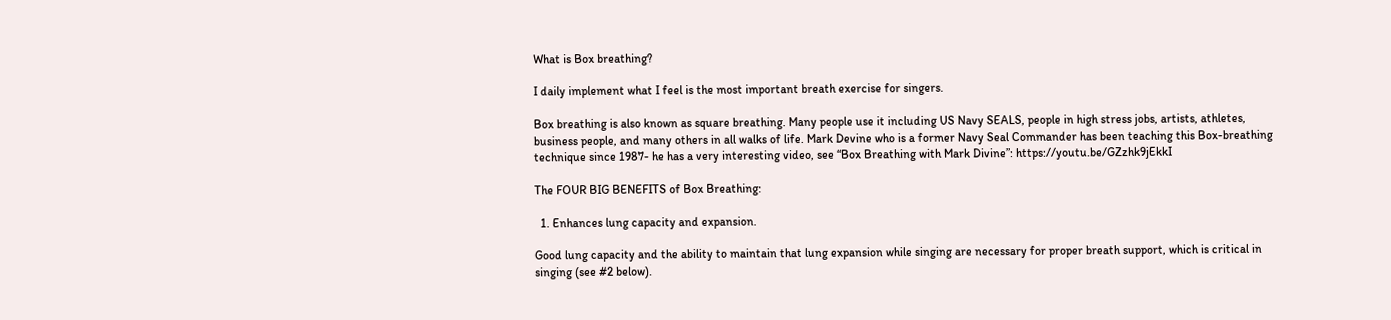What is Box breathing?

I daily implement what I feel is the most important breath exercise for singers.

Box breathing is also known as square breathing. Many people use it including US Navy SEALS, people in high stress jobs, artists, athletes, business people, and many others in all walks of life. Mark Devine who is a former Navy Seal Commander has been teaching this Box-breathing technique since 1987- he has a very interesting video, see “Box Breathing with Mark Divine”: https://youtu.be/GZzhk9jEkkI

The FOUR BIG BENEFITS of Box Breathing:

  1. Enhances lung capacity and expansion.

Good lung capacity and the ability to maintain that lung expansion while singing are necessary for proper breath support, which is critical in singing (see #2 below).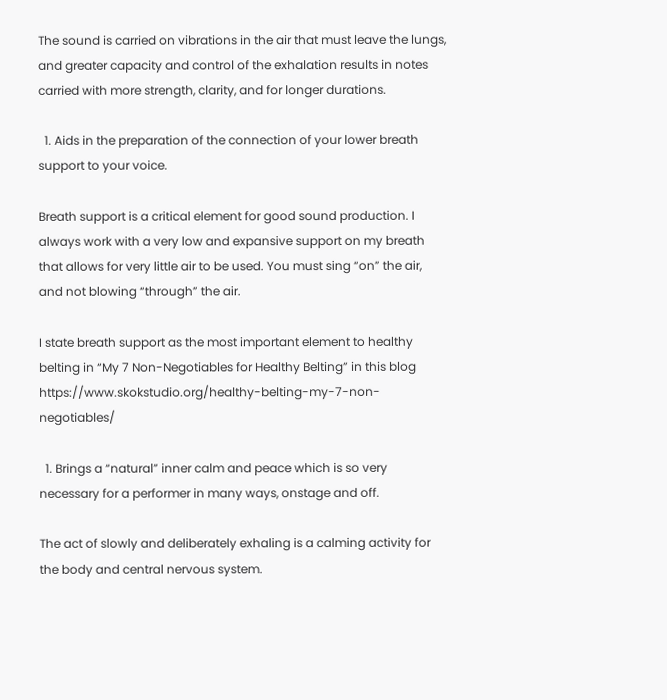The sound is carried on vibrations in the air that must leave the lungs, and greater capacity and control of the exhalation results in notes carried with more strength, clarity, and for longer durations.

  1. Aids in the preparation of the connection of your lower breath support to your voice.

Breath support is a critical element for good sound production. I always work with a very low and expansive support on my breath that allows for very little air to be used. You must sing “on” the air, and not blowing “through” the air.

I state breath support as the most important element to healthy belting in “My 7 Non-Negotiables for Healthy Belting” in this blog https://www.skokstudio.org/healthy-belting-my-7-non-negotiables/

  1. Brings a “natural” inner calm and peace which is so very necessary for a performer in many ways, onstage and off.

The act of slowly and deliberately exhaling is a calming activity for the body and central nervous system.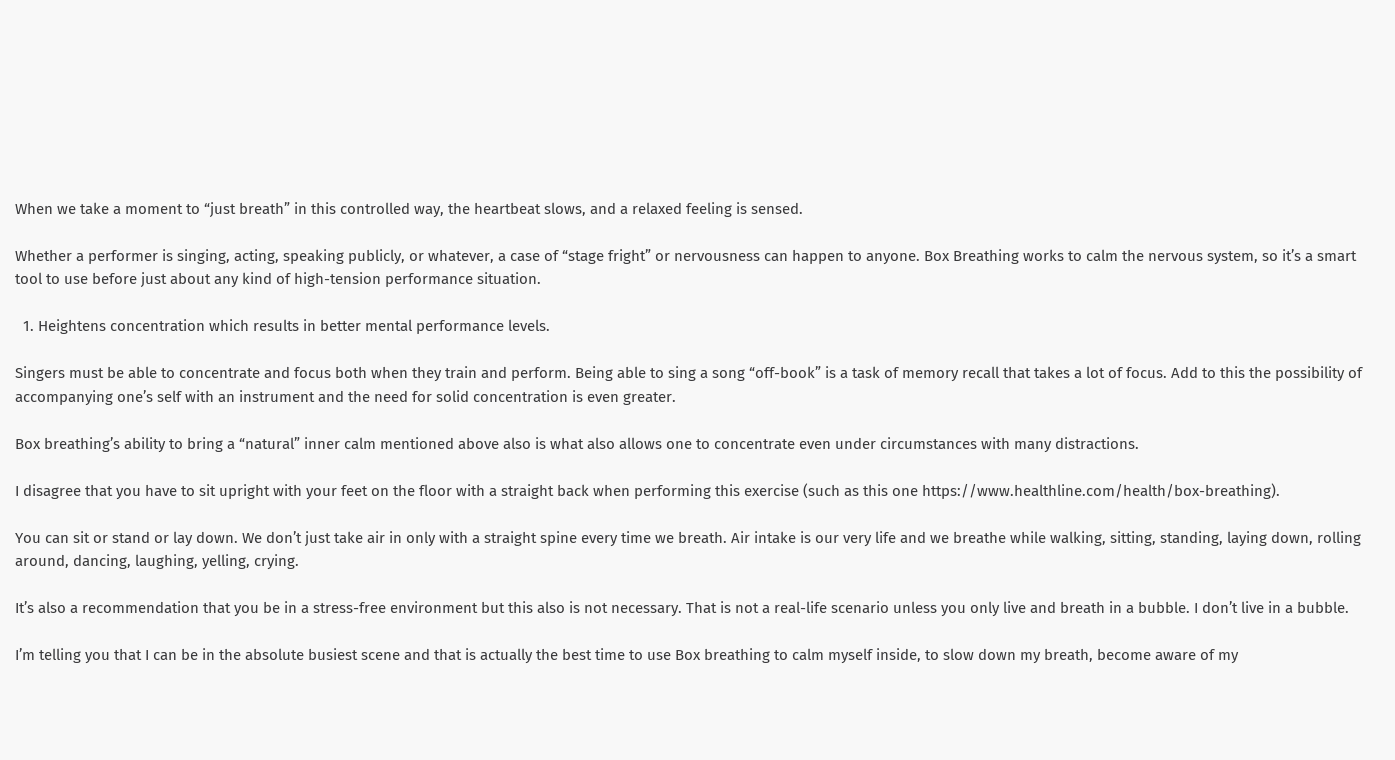When we take a moment to “just breath” in this controlled way, the heartbeat slows, and a relaxed feeling is sensed.

Whether a performer is singing, acting, speaking publicly, or whatever, a case of “stage fright” or nervousness can happen to anyone. Box Breathing works to calm the nervous system, so it’s a smart tool to use before just about any kind of high-tension performance situation.

  1. Heightens concentration which results in better mental performance levels.

Singers must be able to concentrate and focus both when they train and perform. Being able to sing a song “off-book” is a task of memory recall that takes a lot of focus. Add to this the possibility of accompanying one’s self with an instrument and the need for solid concentration is even greater.

Box breathing’s ability to bring a “natural” inner calm mentioned above also is what also allows one to concentrate even under circumstances with many distractions.

I disagree that you have to sit upright with your feet on the floor with a straight back when performing this exercise (such as this one https://www.healthline.com/health/box-breathing).

You can sit or stand or lay down. We don’t just take air in only with a straight spine every time we breath. Air intake is our very life and we breathe while walking, sitting, standing, laying down, rolling around, dancing, laughing, yelling, crying.

It’s also a recommendation that you be in a stress-free environment but this also is not necessary. That is not a real-life scenario unless you only live and breath in a bubble. I don’t live in a bubble.

I’m telling you that I can be in the absolute busiest scene and that is actually the best time to use Box breathing to calm myself inside, to slow down my breath, become aware of my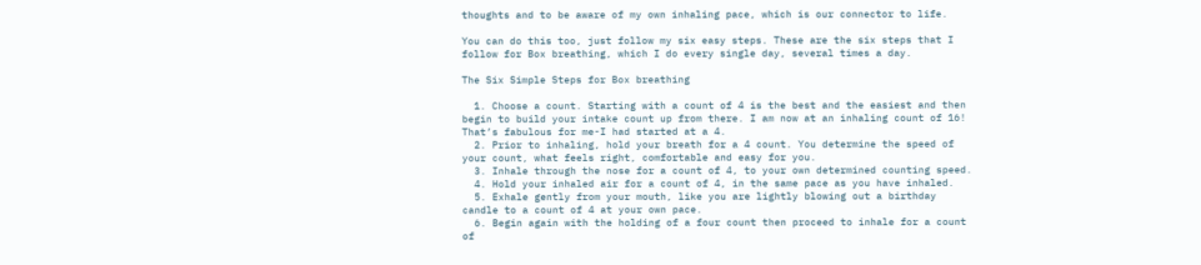thoughts and to be aware of my own inhaling pace, which is our connector to life.

You can do this too, just follow my six easy steps. These are the six steps that I follow for Box breathing, which I do every single day, several times a day.

The Six Simple Steps for Box breathing

  1. Choose a count. Starting with a count of 4 is the best and the easiest and then begin to build your intake count up from there. I am now at an inhaling count of 16! That’s fabulous for me-I had started at a 4.
  2. Prior to inhaling, hold your breath for a 4 count. You determine the speed of your count, what feels right, comfortable and easy for you.
  3. Inhale through the nose for a count of 4, to your own determined counting speed.
  4. Hold your inhaled air for a count of 4, in the same pace as you have inhaled.
  5. Exhale gently from your mouth, like you are lightly blowing out a birthday candle to a count of 4 at your own pace.
  6. Begin again with the holding of a four count then proceed to inhale for a count of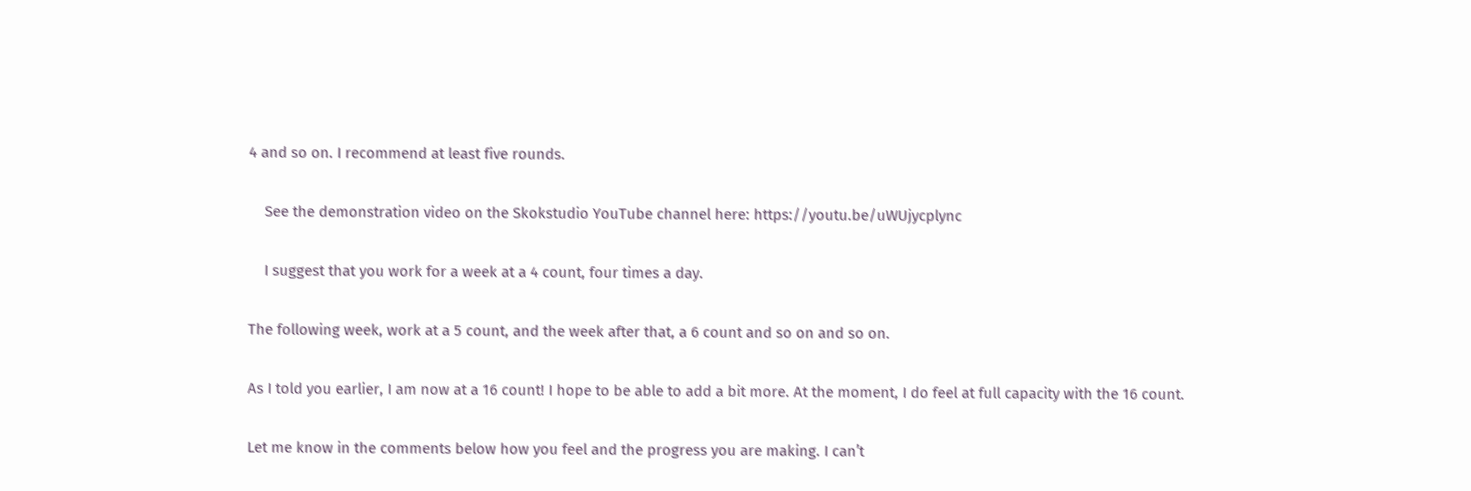4 and so on. I recommend at least five rounds.

    See the demonstration video on the Skokstudio YouTube channel here: https://youtu.be/uWUjycplync

    I suggest that you work for a week at a 4 count, four times a day.

The following week, work at a 5 count, and the week after that, a 6 count and so on and so on.

As I told you earlier, I am now at a 16 count! I hope to be able to add a bit more. At the moment, I do feel at full capacity with the 16 count.

Let me know in the comments below how you feel and the progress you are making. I can’t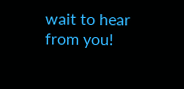wait to hear from you!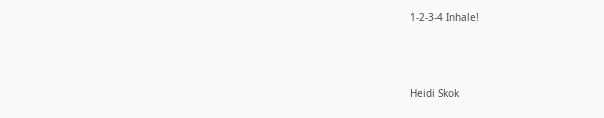1-2-3-4 Inhale!



Heidi Skok